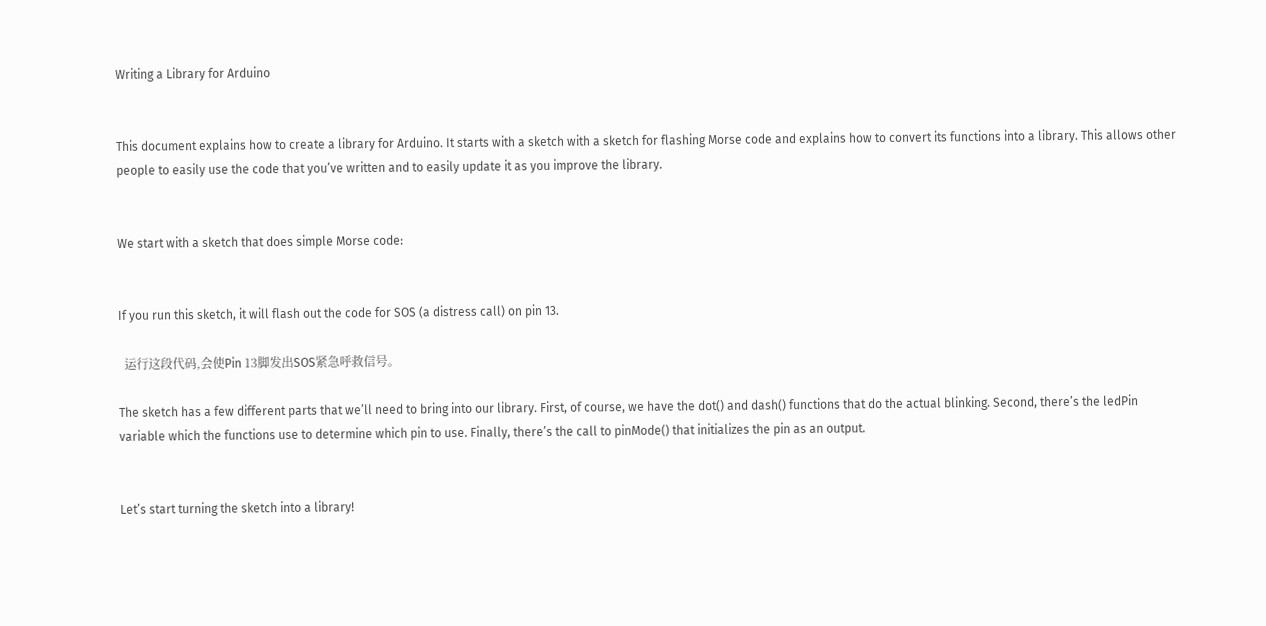Writing a Library for Arduino


This document explains how to create a library for Arduino. It starts with a sketch with a sketch for flashing Morse code and explains how to convert its functions into a library. This allows other people to easily use the code that you’ve written and to easily update it as you improve the library.


We start with a sketch that does simple Morse code:


If you run this sketch, it will flash out the code for SOS (a distress call) on pin 13.

  运行这段代码,会使Pin 13脚发出SOS紧急呼救信号。

The sketch has a few different parts that we’ll need to bring into our library. First, of course, we have the dot() and dash() functions that do the actual blinking. Second, there’s the ledPin variable which the functions use to determine which pin to use. Finally, there’s the call to pinMode() that initializes the pin as an output.


Let’s start turning the sketch into a library!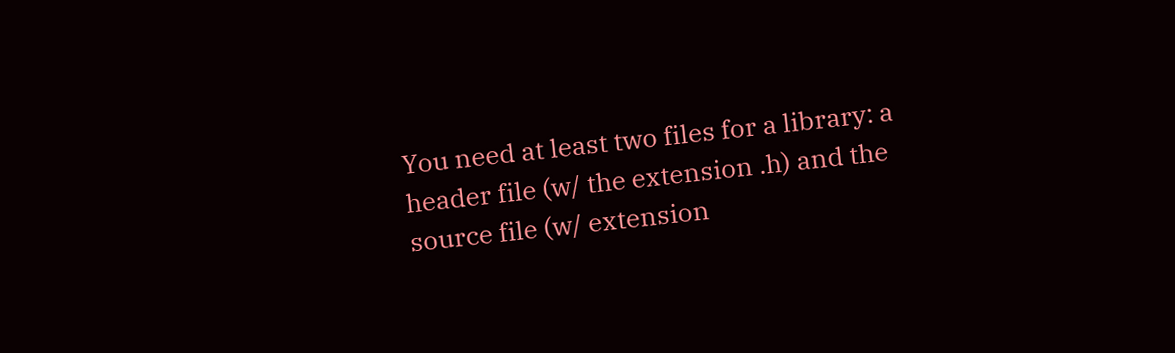You need at least two files for a library: a header file (w/ the extension .h) and the source file (w/ extension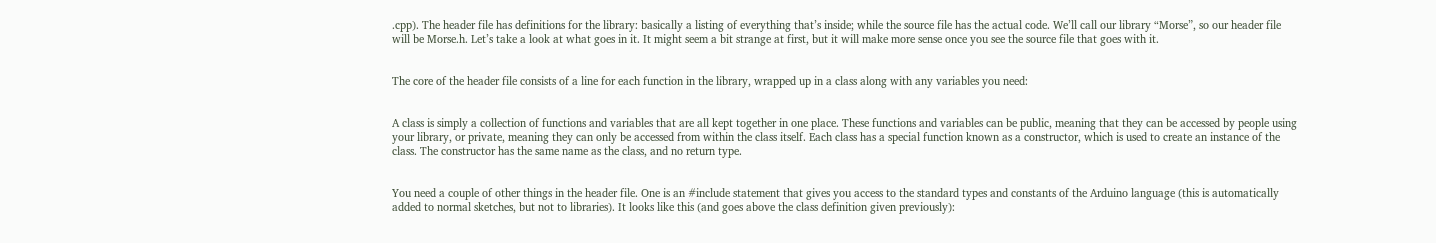.cpp). The header file has definitions for the library: basically a listing of everything that’s inside; while the source file has the actual code. We’ll call our library “Morse”, so our header file will be Morse.h. Let’s take a look at what goes in it. It might seem a bit strange at first, but it will make more sense once you see the source file that goes with it.


The core of the header file consists of a line for each function in the library, wrapped up in a class along with any variables you need:


A class is simply a collection of functions and variables that are all kept together in one place. These functions and variables can be public, meaning that they can be accessed by people using your library, or private, meaning they can only be accessed from within the class itself. Each class has a special function known as a constructor, which is used to create an instance of the class. The constructor has the same name as the class, and no return type.


You need a couple of other things in the header file. One is an #include statement that gives you access to the standard types and constants of the Arduino language (this is automatically added to normal sketches, but not to libraries). It looks like this (and goes above the class definition given previously):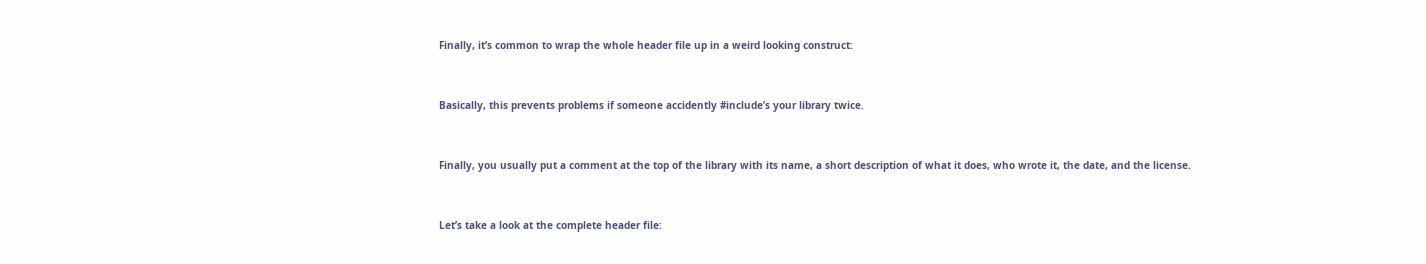Finally, it’s common to wrap the whole header file up in a weird looking construct:


Basically, this prevents problems if someone accidently #include’s your library twice.


Finally, you usually put a comment at the top of the library with its name, a short description of what it does, who wrote it, the date, and the license.


Let’s take a look at the complete header file: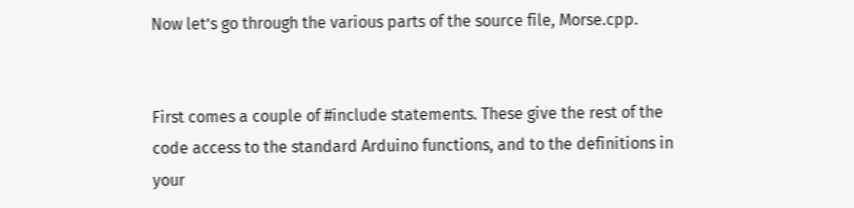Now let’s go through the various parts of the source file, Morse.cpp.


First comes a couple of #include statements. These give the rest of the code access to the standard Arduino functions, and to the definitions in your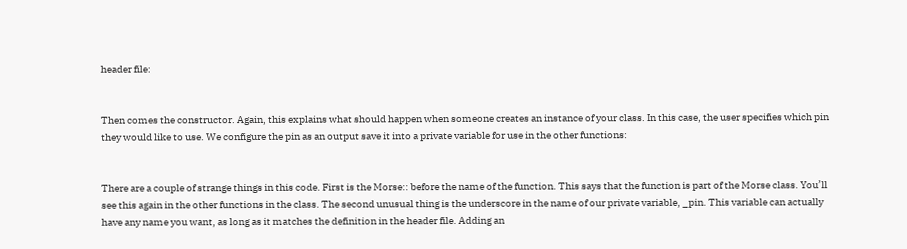header file:


Then comes the constructor. Again, this explains what should happen when someone creates an instance of your class. In this case, the user specifies which pin they would like to use. We configure the pin as an output save it into a private variable for use in the other functions:


There are a couple of strange things in this code. First is the Morse:: before the name of the function. This says that the function is part of the Morse class. You’ll see this again in the other functions in the class. The second unusual thing is the underscore in the name of our private variable, _pin. This variable can actually have any name you want, as long as it matches the definition in the header file. Adding an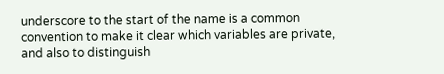underscore to the start of the name is a common convention to make it clear which variables are private, and also to distinguish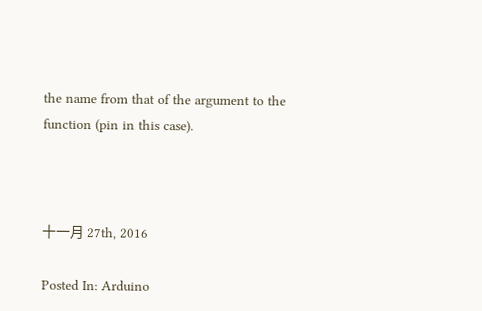the name from that of the argument to the function (pin in this case).



十一月 27th, 2016

Posted In: Arduino